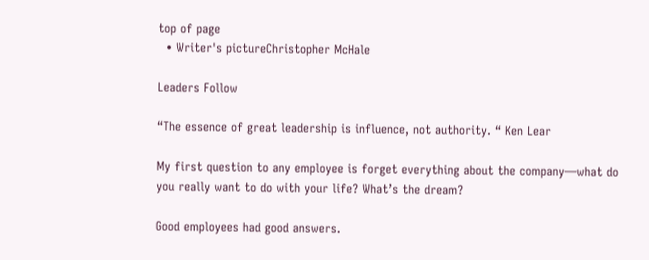top of page
  • Writer's pictureChristopher McHale

Leaders Follow

“The essence of great leadership is influence, not authority. “ Ken Lear

My first question to any employee is forget everything about the company—what do you really want to do with your life? What’s the dream?

Good employees had good answers.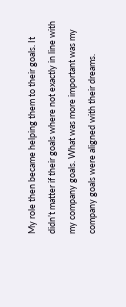My role then became helping them to their goals. It didn’t matter if their goals where not exactly in line with my company goals. What was more important was my company goals were aligned with their dreams.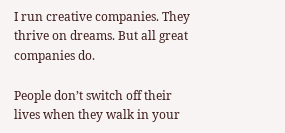I run creative companies. They thrive on dreams. But all great companies do.

People don’t switch off their lives when they walk in your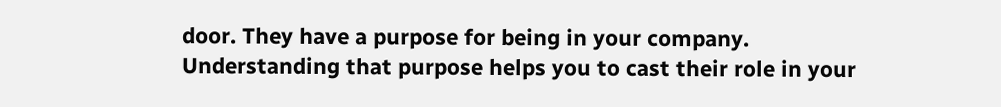door. They have a purpose for being in your company. Understanding that purpose helps you to cast their role in your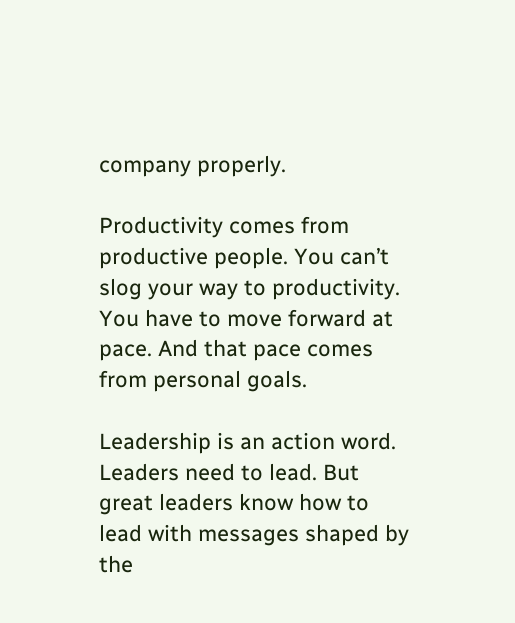company properly.

Productivity comes from productive people. You can’t slog your way to productivity. You have to move forward at pace. And that pace comes from personal goals.

Leadership is an action word. Leaders need to lead. But great leaders know how to lead with messages shaped by the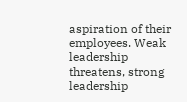aspiration of their employees. Weak leadership threatens, strong leadership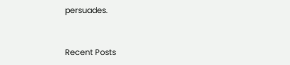persuades.


Recent Posts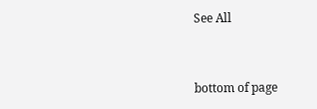See All


bottom of page